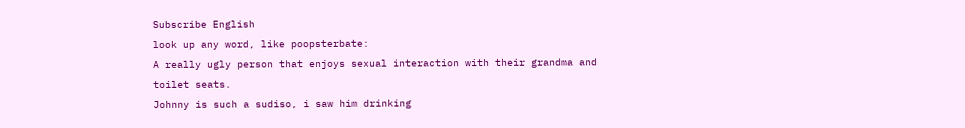Subscribe English
look up any word, like poopsterbate:
A really ugly person that enjoys sexual interaction with their grandma and toilet seats.
Johnny is such a sudiso, i saw him drinking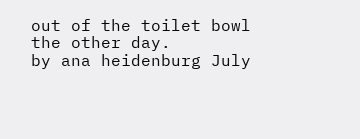out of the toilet bowl the other day.
by ana heidenburg July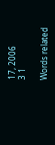17, 2006
3 1

Words related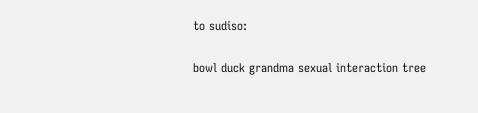to sudiso:

bowl duck grandma sexual interaction tree